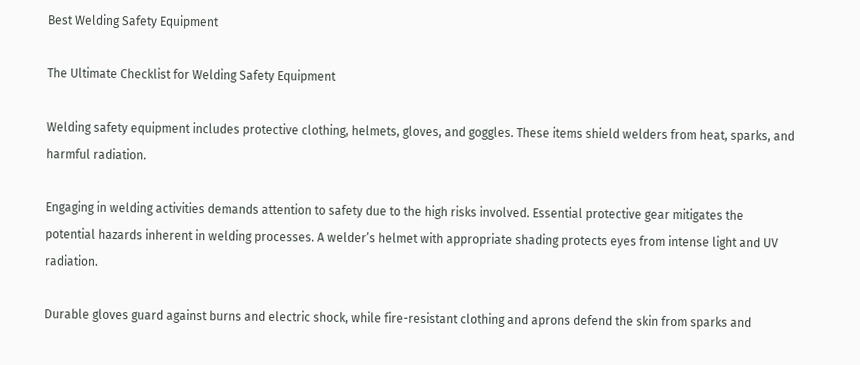Best Welding Safety Equipment

The Ultimate Checklist for Welding Safety Equipment

Welding safety equipment includes protective clothing, helmets, gloves, and goggles. These items shield welders from heat, sparks, and harmful radiation.

Engaging in welding activities demands attention to safety due to the high risks involved. Essential protective gear mitigates the potential hazards inherent in welding processes. A welder’s helmet with appropriate shading protects eyes from intense light and UV radiation.

Durable gloves guard against burns and electric shock, while fire-resistant clothing and aprons defend the skin from sparks and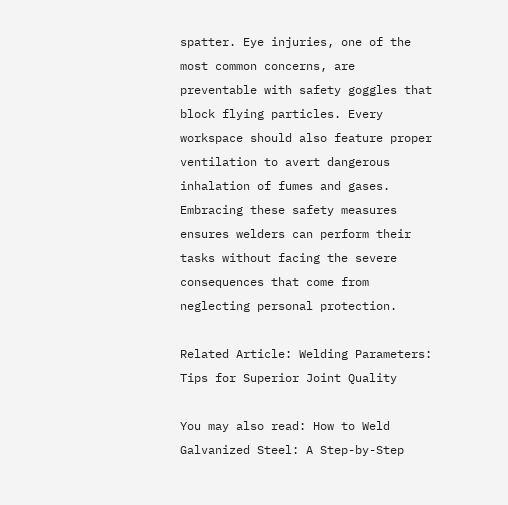spatter. Eye injuries, one of the most common concerns, are preventable with safety goggles that block flying particles. Every workspace should also feature proper ventilation to avert dangerous inhalation of fumes and gases. Embracing these safety measures ensures welders can perform their tasks without facing the severe consequences that come from neglecting personal protection.

Related Article: Welding Parameters: Tips for Superior Joint Quality

You may also read: How to Weld Galvanized Steel: A Step-by-Step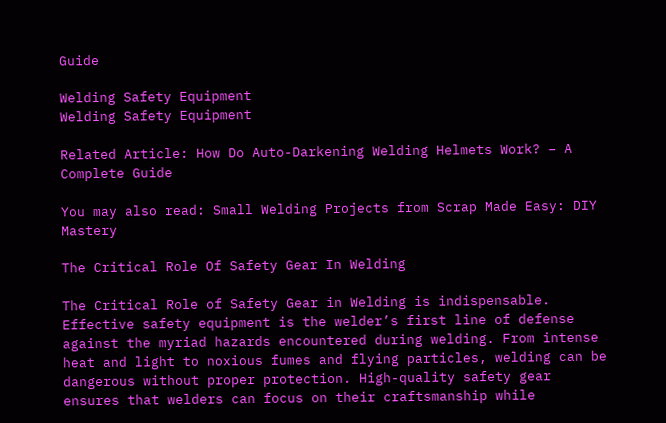Guide

Welding Safety Equipment
Welding Safety Equipment

Related Article: How Do Auto-Darkening Welding Helmets Work? – A Complete Guide

You may also read: Small Welding Projects from Scrap Made Easy: DIY Mastery

The Critical Role Of Safety Gear In Welding

The Critical Role of Safety Gear in Welding is indispensable. Effective safety equipment is the welder’s first line of defense against the myriad hazards encountered during welding. From intense heat and light to noxious fumes and flying particles, welding can be dangerous without proper protection. High-quality safety gear ensures that welders can focus on their craftsmanship while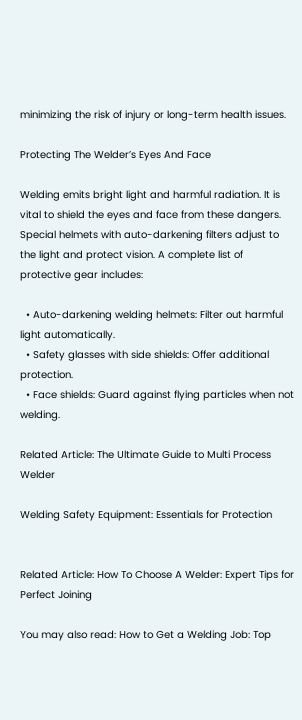minimizing the risk of injury or long-term health issues.

Protecting The Welder’s Eyes And Face

Welding emits bright light and harmful radiation. It is vital to shield the eyes and face from these dangers. Special helmets with auto-darkening filters adjust to the light and protect vision. A complete list of protective gear includes:

  • Auto-darkening welding helmets: Filter out harmful light automatically.
  • Safety glasses with side shields: Offer additional protection.
  • Face shields: Guard against flying particles when not welding.

Related Article: The Ultimate Guide to Multi Process Welder

Welding Safety Equipment: Essentials for Protection


Related Article: How To Choose A Welder: Expert Tips for Perfect Joining

You may also read: How to Get a Welding Job: Top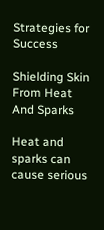Strategies for Success

Shielding Skin From Heat And Sparks

Heat and sparks can cause serious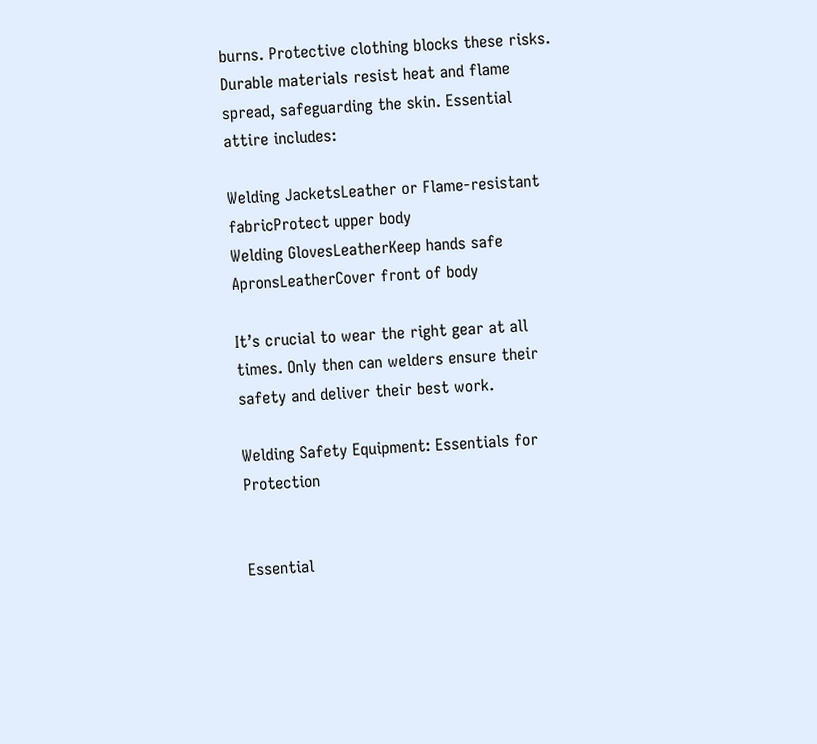burns. Protective clothing blocks these risks. Durable materials resist heat and flame spread, safeguarding the skin. Essential attire includes:

Welding JacketsLeather or Flame-resistant fabricProtect upper body
Welding GlovesLeatherKeep hands safe
ApronsLeatherCover front of body

It’s crucial to wear the right gear at all times. Only then can welders ensure their safety and deliver their best work.

Welding Safety Equipment: Essentials for Protection


Essential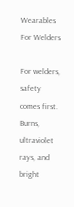Wearables For Welders

For welders, safety comes first. Burns, ultraviolet rays, and bright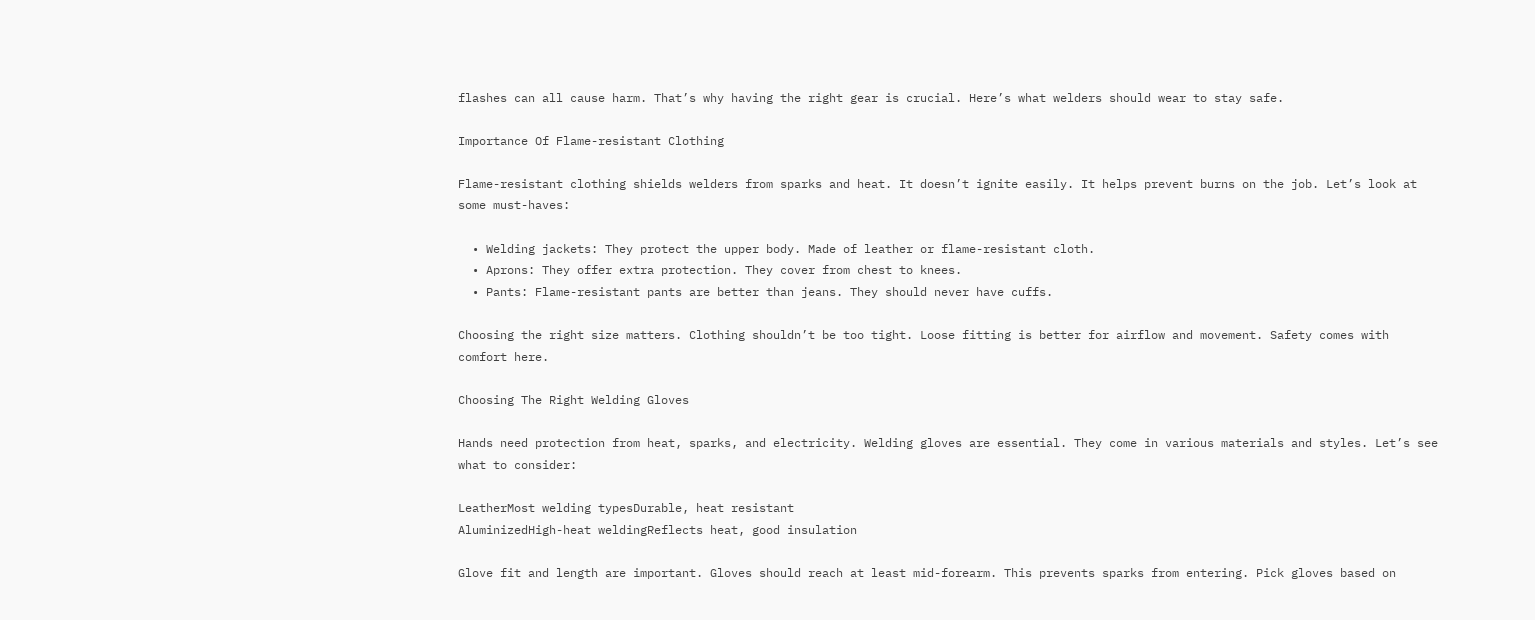flashes can all cause harm. That’s why having the right gear is crucial. Here’s what welders should wear to stay safe.

Importance Of Flame-resistant Clothing

Flame-resistant clothing shields welders from sparks and heat. It doesn’t ignite easily. It helps prevent burns on the job. Let’s look at some must-haves:

  • Welding jackets: They protect the upper body. Made of leather or flame-resistant cloth.
  • Aprons: They offer extra protection. They cover from chest to knees.
  • Pants: Flame-resistant pants are better than jeans. They should never have cuffs.

Choosing the right size matters. Clothing shouldn’t be too tight. Loose fitting is better for airflow and movement. Safety comes with comfort here.

Choosing The Right Welding Gloves

Hands need protection from heat, sparks, and electricity. Welding gloves are essential. They come in various materials and styles. Let’s see what to consider:

LeatherMost welding typesDurable, heat resistant
AluminizedHigh-heat weldingReflects heat, good insulation

Glove fit and length are important. Gloves should reach at least mid-forearm. This prevents sparks from entering. Pick gloves based on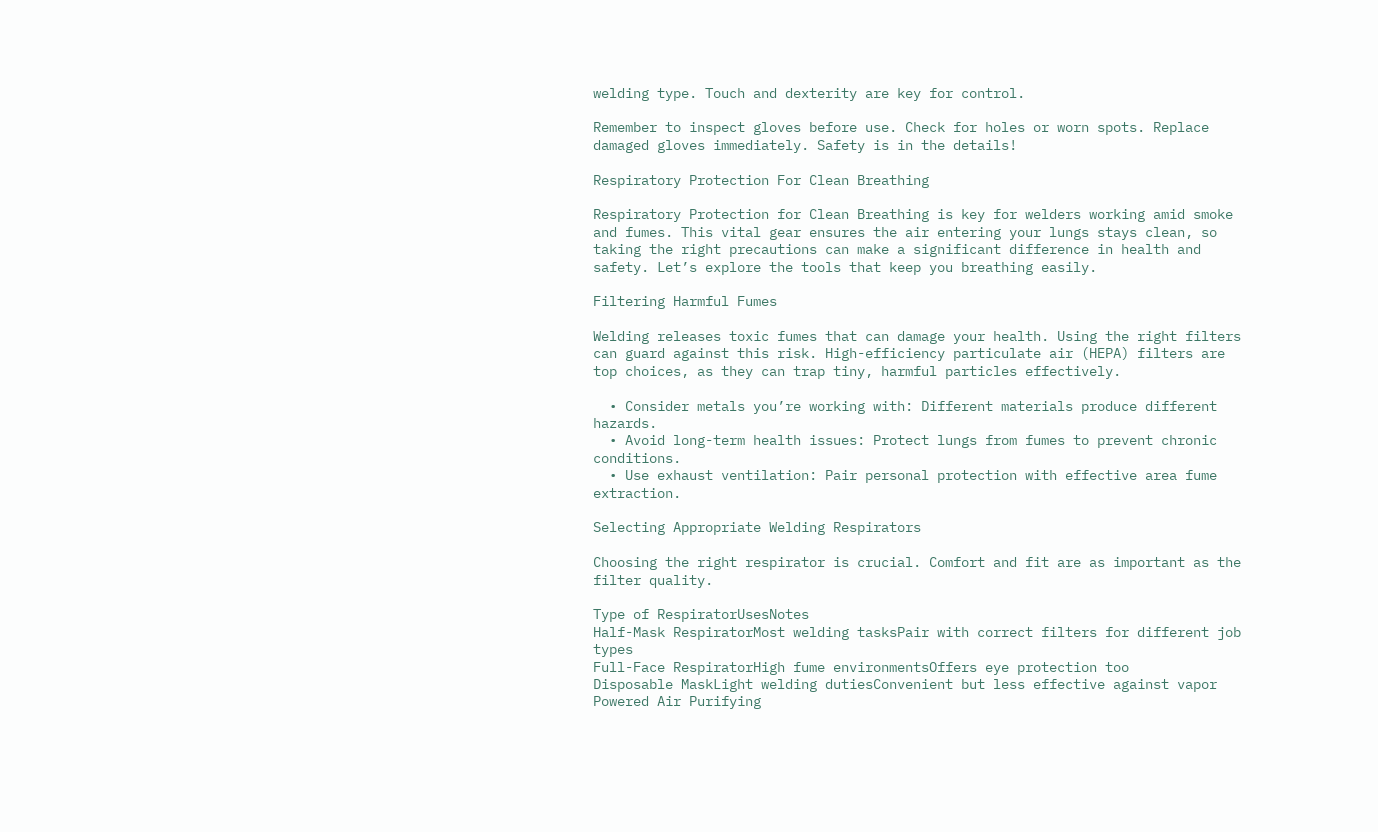welding type. Touch and dexterity are key for control.

Remember to inspect gloves before use. Check for holes or worn spots. Replace damaged gloves immediately. Safety is in the details!

Respiratory Protection For Clean Breathing

Respiratory Protection for Clean Breathing is key for welders working amid smoke and fumes. This vital gear ensures the air entering your lungs stays clean, so taking the right precautions can make a significant difference in health and safety. Let’s explore the tools that keep you breathing easily.

Filtering Harmful Fumes

Welding releases toxic fumes that can damage your health. Using the right filters can guard against this risk. High-efficiency particulate air (HEPA) filters are top choices, as they can trap tiny, harmful particles effectively.

  • Consider metals you’re working with: Different materials produce different hazards.
  • Avoid long-term health issues: Protect lungs from fumes to prevent chronic conditions.
  • Use exhaust ventilation: Pair personal protection with effective area fume extraction.

Selecting Appropriate Welding Respirators

Choosing the right respirator is crucial. Comfort and fit are as important as the filter quality.

Type of RespiratorUsesNotes
Half-Mask RespiratorMost welding tasksPair with correct filters for different job types
Full-Face RespiratorHigh fume environmentsOffers eye protection too
Disposable MaskLight welding dutiesConvenient but less effective against vapor
Powered Air Purifying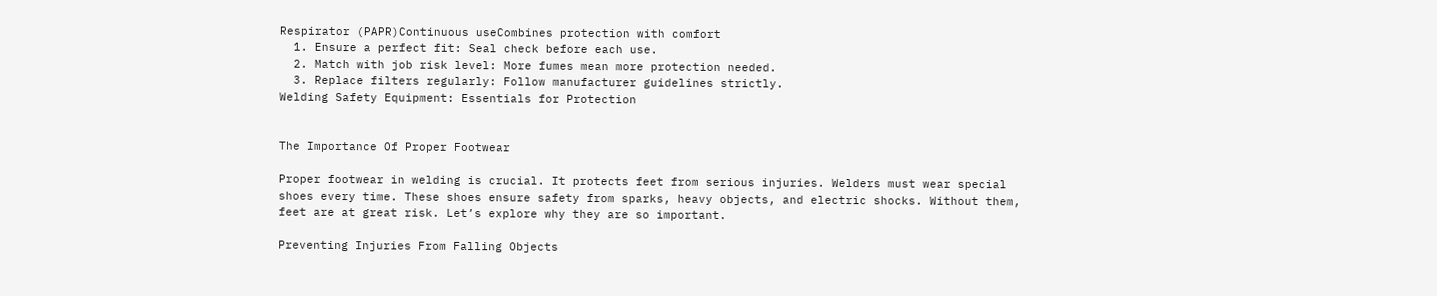Respirator (PAPR)Continuous useCombines protection with comfort
  1. Ensure a perfect fit: Seal check before each use.
  2. Match with job risk level: More fumes mean more protection needed.
  3. Replace filters regularly: Follow manufacturer guidelines strictly.
Welding Safety Equipment: Essentials for Protection


The Importance Of Proper Footwear

Proper footwear in welding is crucial. It protects feet from serious injuries. Welders must wear special shoes every time. These shoes ensure safety from sparks, heavy objects, and electric shocks. Without them, feet are at great risk. Let’s explore why they are so important.

Preventing Injuries From Falling Objects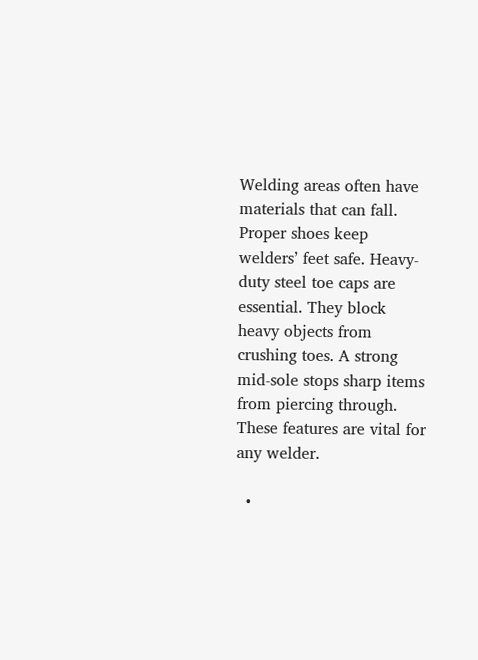Welding areas often have materials that can fall. Proper shoes keep welders’ feet safe. Heavy-duty steel toe caps are essential. They block heavy objects from crushing toes. A strong mid-sole stops sharp items from piercing through. These features are vital for any welder.

  •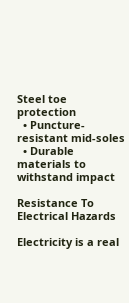Steel toe protection
  • Puncture-resistant mid-soles
  • Durable materials to withstand impact

Resistance To Electrical Hazards

Electricity is a real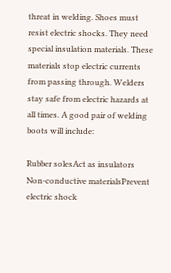threat in welding. Shoes must resist electric shocks. They need special insulation materials. These materials stop electric currents from passing through. Welders stay safe from electric hazards at all times. A good pair of welding boots will include:

Rubber solesAct as insulators
Non-conductive materialsPrevent electric shock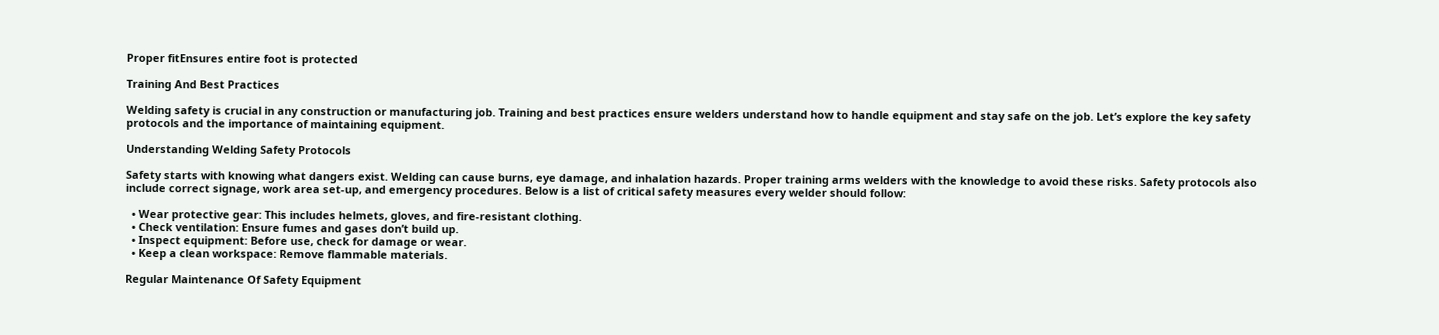Proper fitEnsures entire foot is protected

Training And Best Practices

Welding safety is crucial in any construction or manufacturing job. Training and best practices ensure welders understand how to handle equipment and stay safe on the job. Let’s explore the key safety protocols and the importance of maintaining equipment.

Understanding Welding Safety Protocols

Safety starts with knowing what dangers exist. Welding can cause burns, eye damage, and inhalation hazards. Proper training arms welders with the knowledge to avoid these risks. Safety protocols also include correct signage, work area set-up, and emergency procedures. Below is a list of critical safety measures every welder should follow:

  • Wear protective gear: This includes helmets, gloves, and fire-resistant clothing.
  • Check ventilation: Ensure fumes and gases don’t build up.
  • Inspect equipment: Before use, check for damage or wear.
  • Keep a clean workspace: Remove flammable materials.

Regular Maintenance Of Safety Equipment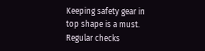Keeping safety gear in top shape is a must. Regular checks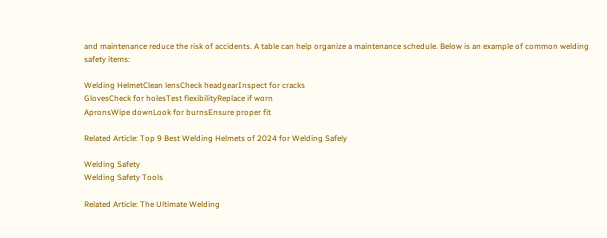and maintenance reduce the risk of accidents. A table can help organize a maintenance schedule. Below is an example of common welding safety items:

Welding HelmetClean lensCheck headgearInspect for cracks
GlovesCheck for holesTest flexibilityReplace if worn
ApronsWipe downLook for burnsEnsure proper fit

Related Article: Top 9 Best Welding Helmets of 2024 for Welding Safely

Welding Safety
Welding Safety Tools

Related Article: The Ultimate Welding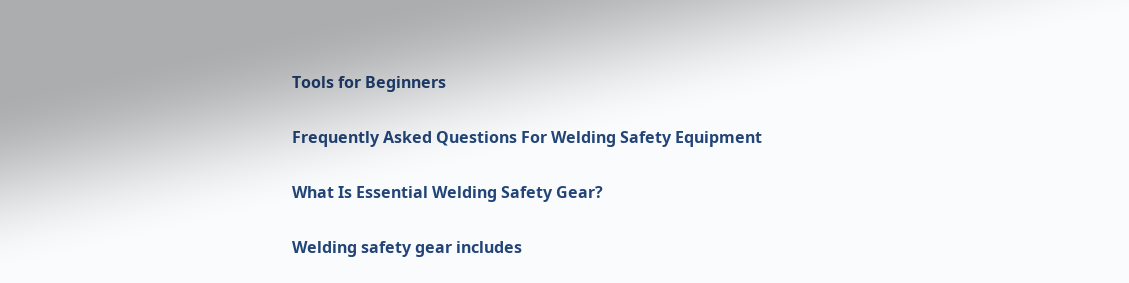Tools for Beginners

Frequently Asked Questions For Welding Safety Equipment

What Is Essential Welding Safety Gear?

Welding safety gear includes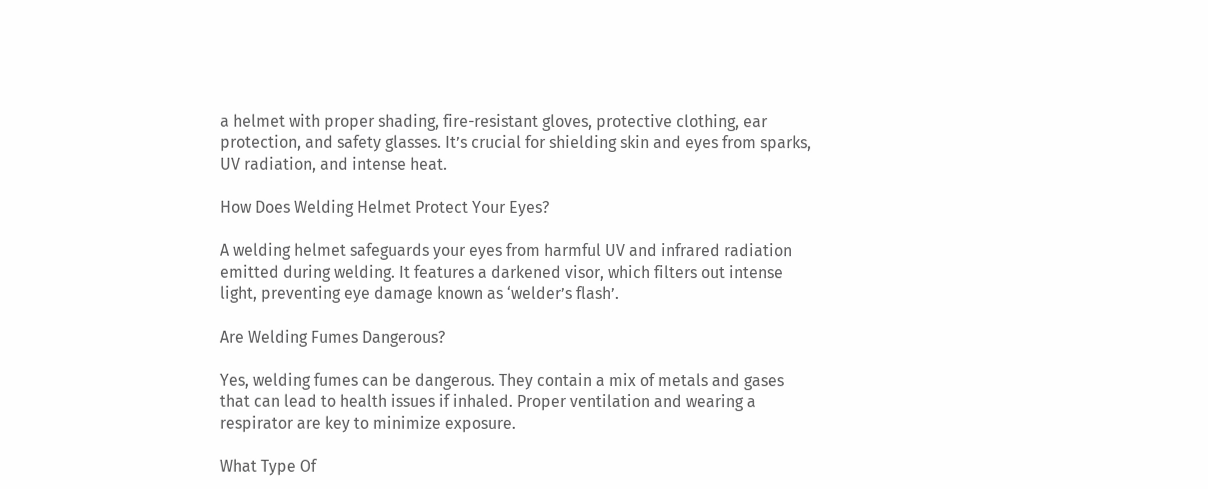a helmet with proper shading, fire-resistant gloves, protective clothing, ear protection, and safety glasses. It’s crucial for shielding skin and eyes from sparks, UV radiation, and intense heat.

How Does Welding Helmet Protect Your Eyes?

A welding helmet safeguards your eyes from harmful UV and infrared radiation emitted during welding. It features a darkened visor, which filters out intense light, preventing eye damage known as ‘welder’s flash’.

Are Welding Fumes Dangerous?

Yes, welding fumes can be dangerous. They contain a mix of metals and gases that can lead to health issues if inhaled. Proper ventilation and wearing a respirator are key to minimize exposure.

What Type Of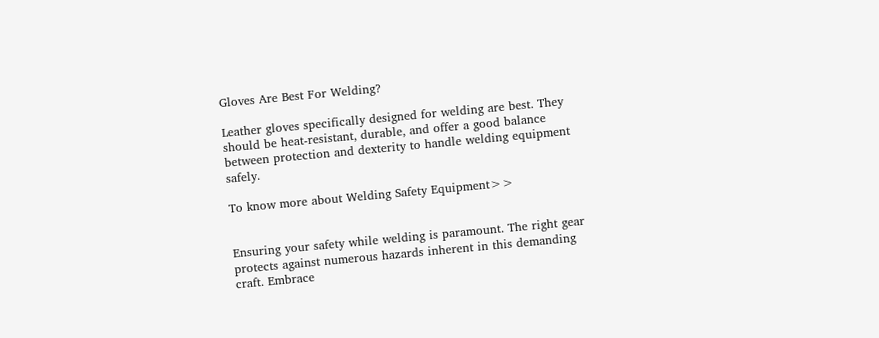Gloves Are Best For Welding?

Leather gloves specifically designed for welding are best. They should be heat-resistant, durable, and offer a good balance between protection and dexterity to handle welding equipment safely.

To know more about Welding Safety Equipment>>


Ensuring your safety while welding is paramount. The right gear protects against numerous hazards inherent in this demanding craft. Embrace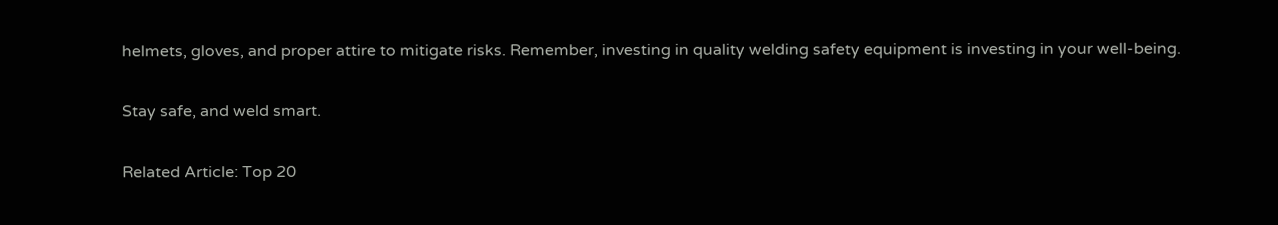helmets, gloves, and proper attire to mitigate risks. Remember, investing in quality welding safety equipment is investing in your well-being.

Stay safe, and weld smart.

Related Article: Top 20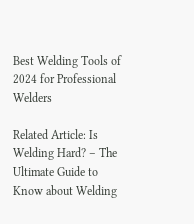Best Welding Tools of 2024 for Professional Welders

Related Article: Is Welding Hard? – The Ultimate Guide to Know about Welding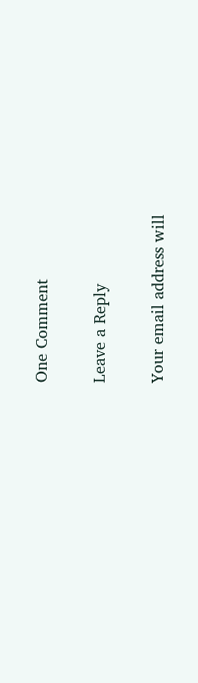One Comment

Leave a Reply

Your email address will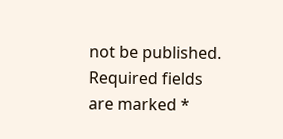not be published. Required fields are marked *